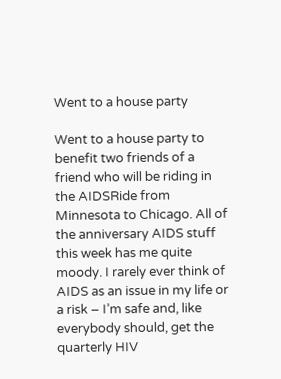Went to a house party

Went to a house party to benefit two friends of a friend who will be riding in the AIDSRide from Minnesota to Chicago. All of the anniversary AIDS stuff this week has me quite moody. I rarely ever think of AIDS as an issue in my life or a risk – I’m safe and, like everybody should, get the quarterly HIV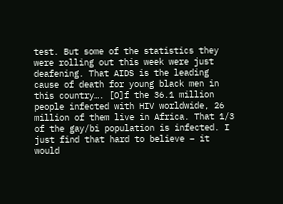test. But some of the statistics they were rolling out this week were just deafening. That AIDS is the leading cause of death for young black men in this country…. [O]f the 36.1 million people infected with HIV worldwide, 26 million of them live in Africa. That 1/3 of the gay/bi population is infected. I just find that hard to believe – it would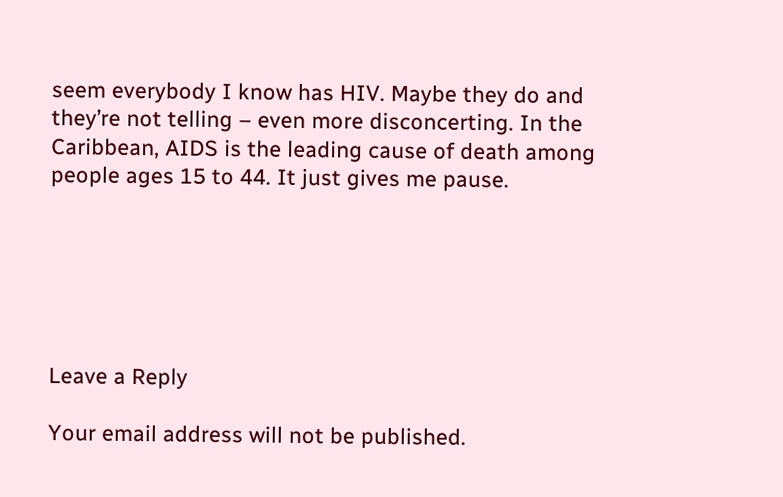seem everybody I know has HIV. Maybe they do and they’re not telling – even more disconcerting. In the Caribbean, AIDS is the leading cause of death among people ages 15 to 44. It just gives me pause.






Leave a Reply

Your email address will not be published.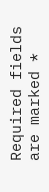Required fields are marked *